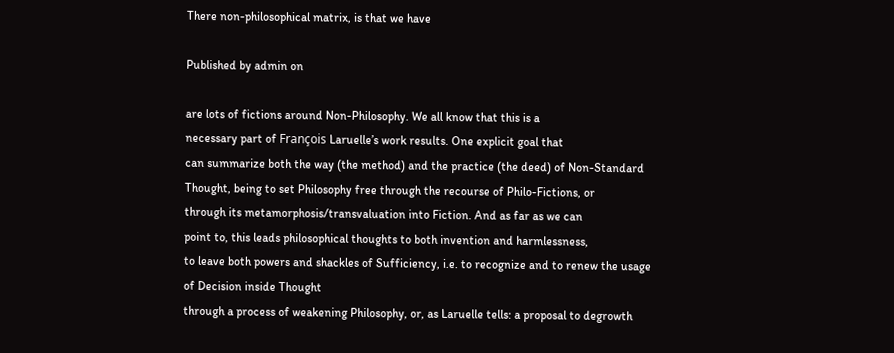There non-philosophical matrix, is that we have

Published by admin on

are lots of fictions around Non-Philosophy. We all know that this is a
necessary part of François Laruelle’s work results. One explicit goal that
can summarize both the way (the method) and the practice (the deed) of Non-Standard
Thought, being to set Philosophy free through the recourse of Philo-Fictions, or
through its metamorphosis/transvaluation into Fiction. And as far as we can
point to, this leads philosophical thoughts to both invention and harmlessness,
to leave both powers and shackles of Sufficiency, i.e. to recognize and to renew the usage of Decision inside Thought
through a process of weakening Philosophy, or, as Laruelle tells: a proposal to degrowth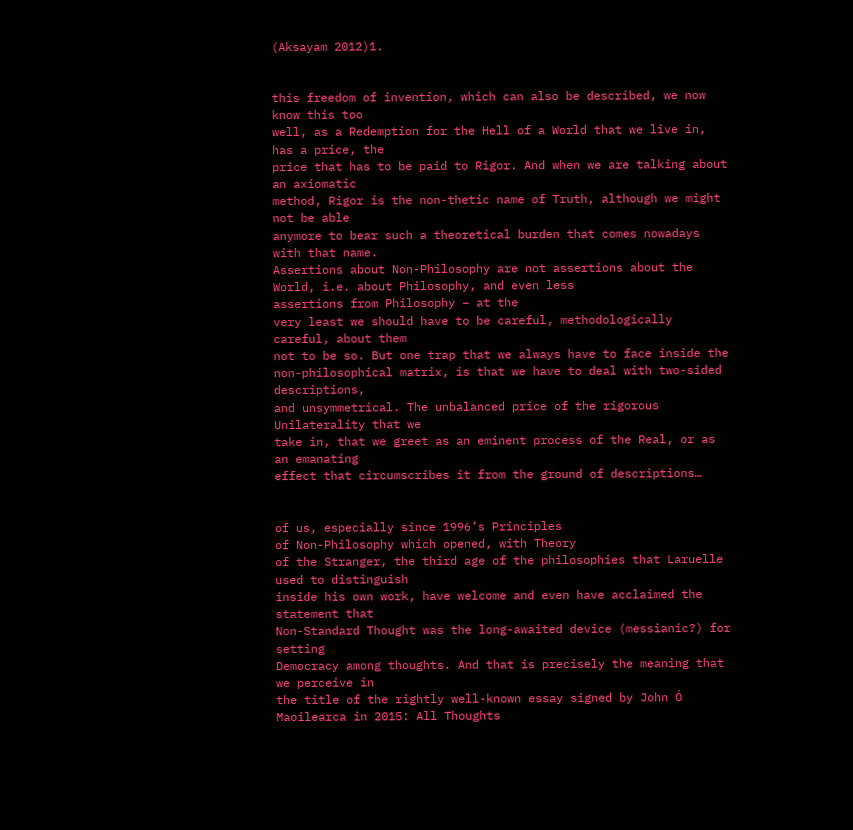(Aksayam 2012)1.


this freedom of invention, which can also be described, we now know this too
well, as a Redemption for the Hell of a World that we live in, has a price, the
price that has to be paid to Rigor. And when we are talking about an axiomatic
method, Rigor is the non-thetic name of Truth, although we might not be able
anymore to bear such a theoretical burden that comes nowadays with that name.
Assertions about Non-Philosophy are not assertions about the World, i.e. about Philosophy, and even less
assertions from Philosophy – at the
very least we should have to be careful, methodologically careful, about them
not to be so. But one trap that we always have to face inside the
non-philosophical matrix, is that we have to deal with two-sided descriptions,
and unsymmetrical. The unbalanced price of the rigorous Unilaterality that we
take in, that we greet as an eminent process of the Real, or as an emanating
effect that circumscribes it from the ground of descriptions…


of us, especially since 1996’s Principles
of Non-Philosophy which opened, with Theory
of the Stranger, the third age of the philosophies that Laruelle used to distinguish
inside his own work, have welcome and even have acclaimed the statement that
Non-Standard Thought was the long-awaited device (messianic?) for setting
Democracy among thoughts. And that is precisely the meaning that we perceive in
the title of the rightly well-known essay signed by John Ó Maoilearca in 2015: All Thoughts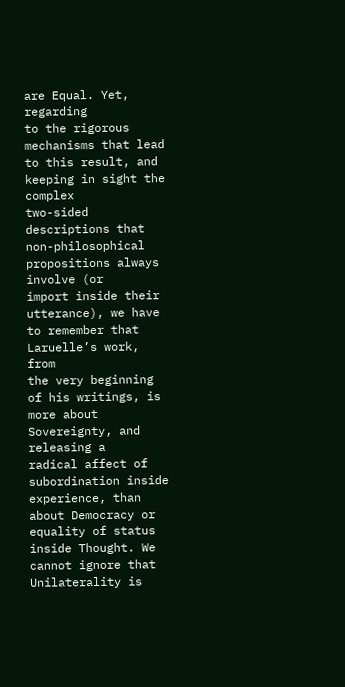are Equal. Yet, regarding
to the rigorous mechanisms that lead to this result, and keeping in sight the complex
two-sided descriptions that non-philosophical propositions always involve (or
import inside their utterance), we have to remember that Laruelle’s work, from
the very beginning of his writings, is more about Sovereignty, and releasing a
radical affect of subordination inside experience, than about Democracy or
equality of status inside Thought. We cannot ignore that Unilaterality is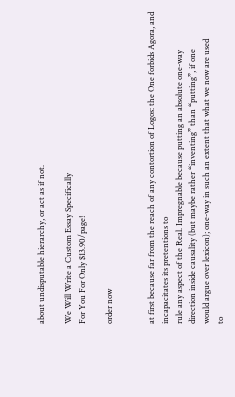about undisputable hierarchy, or act as if not.

We Will Write a Custom Essay Specifically
For You For Only $13.90/page!

order now


at first because far from the reach of any contortion of Logos: the One forbids Agora, and incapacitates its pretentions to
rule any aspect of the Real. Impregnable because putting an absolute one-way
direction inside causality (but maybe rather “inventing” than “putting”, if one
would argue over lexicon); one-way in such an extent that what we now are used
to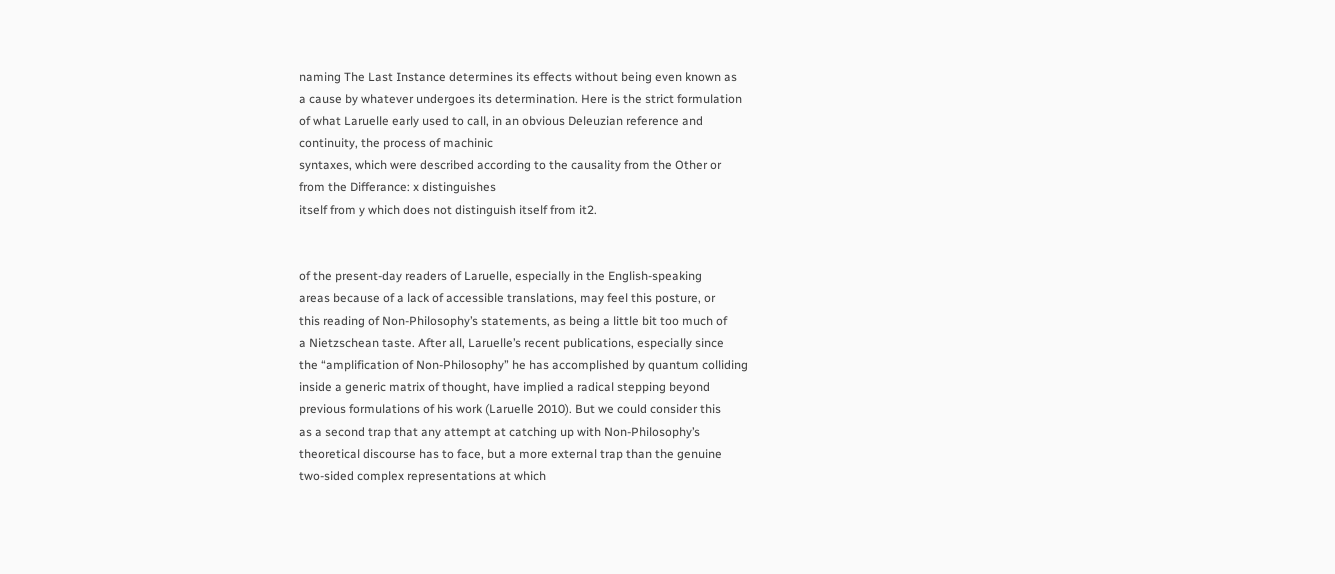naming The Last Instance determines its effects without being even known as
a cause by whatever undergoes its determination. Here is the strict formulation
of what Laruelle early used to call, in an obvious Deleuzian reference and
continuity, the process of machinic
syntaxes, which were described according to the causality from the Other or
from the Differance: x distinguishes
itself from y which does not distinguish itself from it2.


of the present-day readers of Laruelle, especially in the English-speaking
areas because of a lack of accessible translations, may feel this posture, or
this reading of Non-Philosophy’s statements, as being a little bit too much of
a Nietzschean taste. After all, Laruelle’s recent publications, especially since
the “amplification of Non-Philosophy” he has accomplished by quantum colliding
inside a generic matrix of thought, have implied a radical stepping beyond
previous formulations of his work (Laruelle 2010). But we could consider this
as a second trap that any attempt at catching up with Non-Philosophy’s
theoretical discourse has to face, but a more external trap than the genuine
two-sided complex representations at which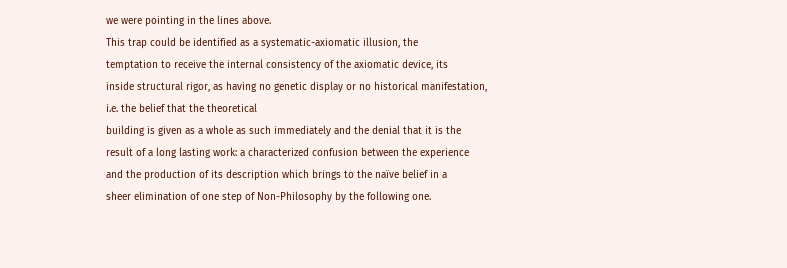we were pointing in the lines above.
This trap could be identified as a systematic-axiomatic illusion, the
temptation to receive the internal consistency of the axiomatic device, its
inside structural rigor, as having no genetic display or no historical manifestation,
i.e. the belief that the theoretical
building is given as a whole as such immediately and the denial that it is the
result of a long lasting work: a characterized confusion between the experience
and the production of its description which brings to the naïve belief in a
sheer elimination of one step of Non-Philosophy by the following one.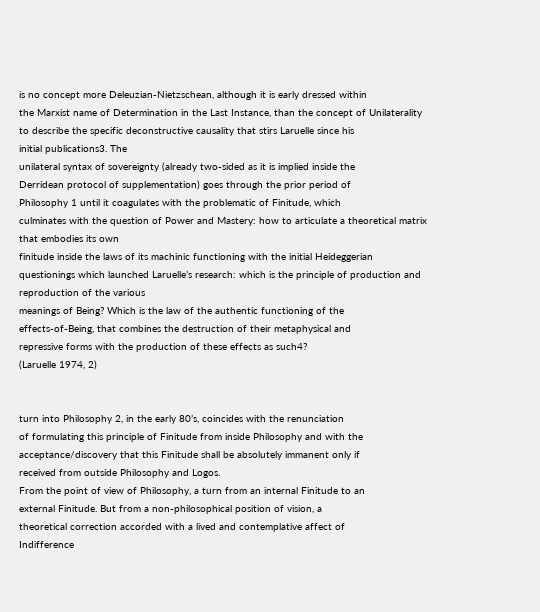is no concept more Deleuzian-Nietzschean, although it is early dressed within
the Marxist name of Determination in the Last Instance, than the concept of Unilaterality
to describe the specific deconstructive causality that stirs Laruelle since his
initial publications3. The
unilateral syntax of sovereignty (already two-sided as it is implied inside the
Derridean protocol of supplementation) goes through the prior period of
Philosophy 1 until it coagulates with the problematic of Finitude, which
culminates with the question of Power and Mastery: how to articulate a theoretical matrix that embodies its own
finitude inside the laws of its machinic functioning with the initial Heideggerian
questionings which launched Laruelle’s research: which is the principle of production and reproduction of the various
meanings of Being? Which is the law of the authentic functioning of the
effects-of-Being, that combines the destruction of their metaphysical and
repressive forms with the production of these effects as such4?
(Laruelle 1974, 2)


turn into Philosophy 2, in the early 80’s, coincides with the renunciation
of formulating this principle of Finitude from inside Philosophy and with the
acceptance/discovery that this Finitude shall be absolutely immanent only if
received from outside Philosophy and Logos.
From the point of view of Philosophy, a turn from an internal Finitude to an
external Finitude. But from a non-philosophical position of vision, a
theoretical correction accorded with a lived and contemplative affect of
Indifference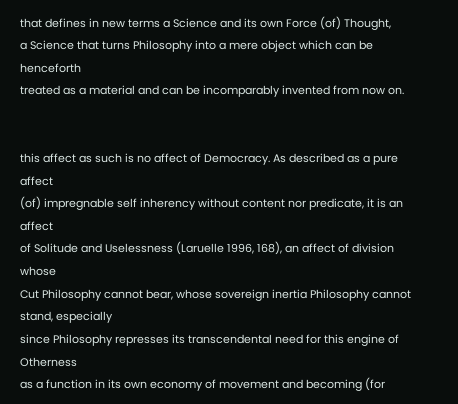that defines in new terms a Science and its own Force (of) Thought,
a Science that turns Philosophy into a mere object which can be henceforth
treated as a material and can be incomparably invented from now on.


this affect as such is no affect of Democracy. As described as a pure affect
(of) impregnable self inherency without content nor predicate, it is an affect
of Solitude and Uselessness (Laruelle 1996, 168), an affect of division whose
Cut Philosophy cannot bear, whose sovereign inertia Philosophy cannot stand, especially
since Philosophy represses its transcendental need for this engine of Otherness
as a function in its own economy of movement and becoming (for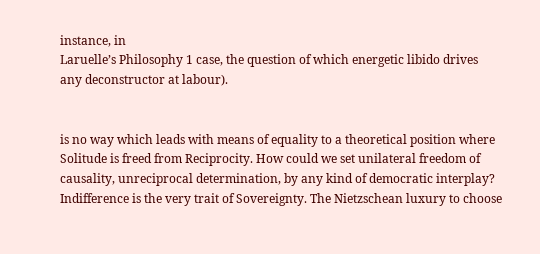instance, in
Laruelle’s Philosophy 1 case, the question of which energetic libido drives
any deconstructor at labour).


is no way which leads with means of equality to a theoretical position where
Solitude is freed from Reciprocity. How could we set unilateral freedom of
causality, unreciprocal determination, by any kind of democratic interplay?
Indifference is the very trait of Sovereignty. The Nietzschean luxury to choose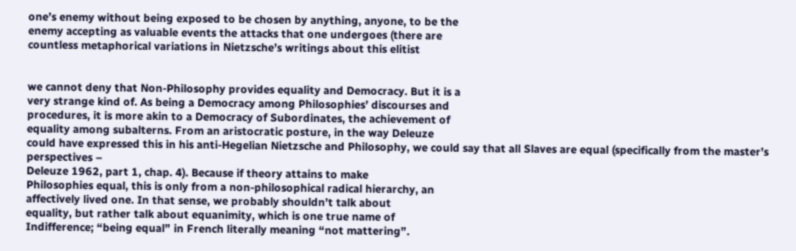one’s enemy without being exposed to be chosen by anything, anyone, to be the
enemy accepting as valuable events the attacks that one undergoes (there are
countless metaphorical variations in Nietzsche’s writings about this elitist


we cannot deny that Non-Philosophy provides equality and Democracy. But it is a
very strange kind of. As being a Democracy among Philosophies’ discourses and
procedures, it is more akin to a Democracy of Subordinates, the achievement of
equality among subalterns. From an aristocratic posture, in the way Deleuze
could have expressed this in his anti-Hegelian Nietzsche and Philosophy, we could say that all Slaves are equal (specifically from the master’s perspectives –
Deleuze 1962, part 1, chap. 4). Because if theory attains to make
Philosophies equal, this is only from a non-philosophical radical hierarchy, an
affectively lived one. In that sense, we probably shouldn’t talk about
equality, but rather talk about equanimity, which is one true name of
Indifference; “being equal” in French literally meaning “not mattering”.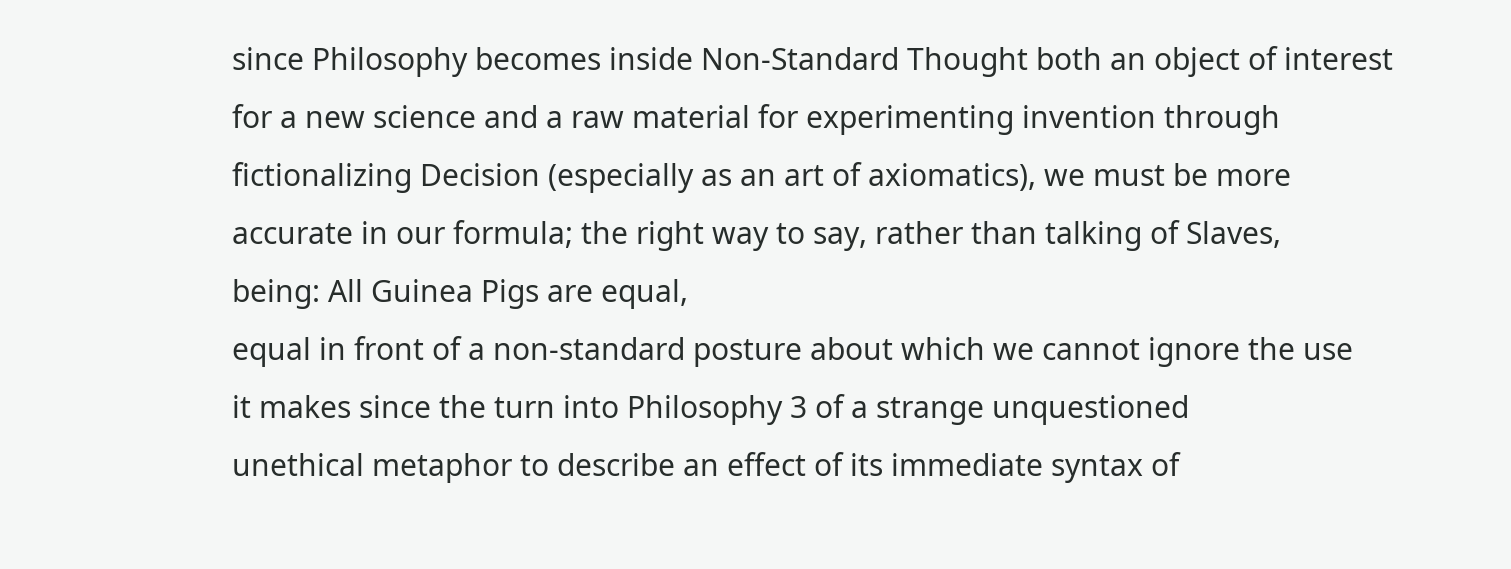since Philosophy becomes inside Non-Standard Thought both an object of interest
for a new science and a raw material for experimenting invention through
fictionalizing Decision (especially as an art of axiomatics), we must be more
accurate in our formula; the right way to say, rather than talking of Slaves,
being: All Guinea Pigs are equal,
equal in front of a non-standard posture about which we cannot ignore the use
it makes since the turn into Philosophy 3 of a strange unquestioned
unethical metaphor to describe an effect of its immediate syntax of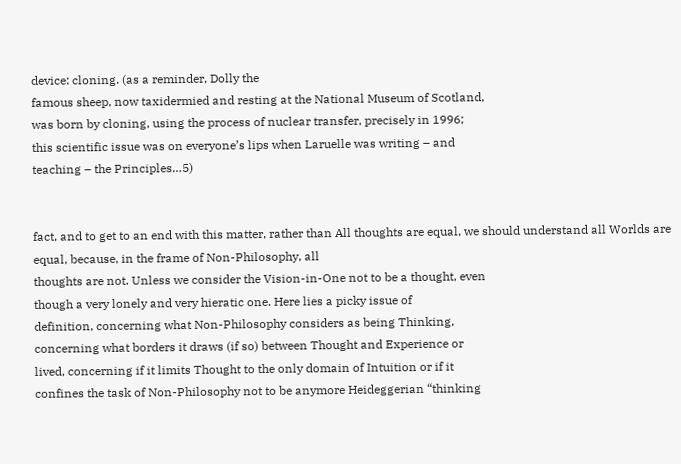device: cloning. (as a reminder, Dolly the
famous sheep, now taxidermied and resting at the National Museum of Scotland,
was born by cloning, using the process of nuclear transfer, precisely in 1996;
this scientific issue was on everyone’s lips when Laruelle was writing – and
teaching – the Principles…5)


fact, and to get to an end with this matter, rather than All thoughts are equal, we should understand all Worlds are equal, because, in the frame of Non-Philosophy, all
thoughts are not. Unless we consider the Vision-in-One not to be a thought, even
though a very lonely and very hieratic one. Here lies a picky issue of
definition, concerning what Non-Philosophy considers as being Thinking,
concerning what borders it draws (if so) between Thought and Experience or
lived, concerning if it limits Thought to the only domain of Intuition or if it
confines the task of Non-Philosophy not to be anymore Heideggerian “thinking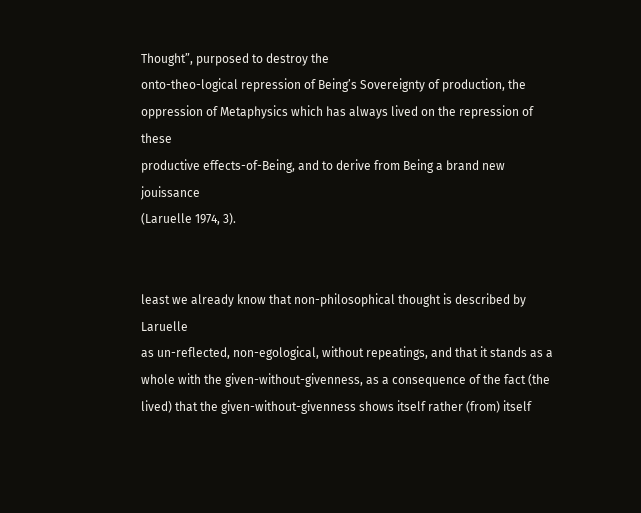Thought”, purposed to destroy the
onto-theo-logical repression of Being’s Sovereignty of production, the
oppression of Metaphysics which has always lived on the repression of these
productive effects-of-Being, and to derive from Being a brand new jouissance
(Laruelle 1974, 3).


least we already know that non-philosophical thought is described by Laruelle
as un-reflected, non-egological, without repeatings, and that it stands as a
whole with the given-without-givenness, as a consequence of the fact (the
lived) that the given-without-givenness shows itself rather (from) itself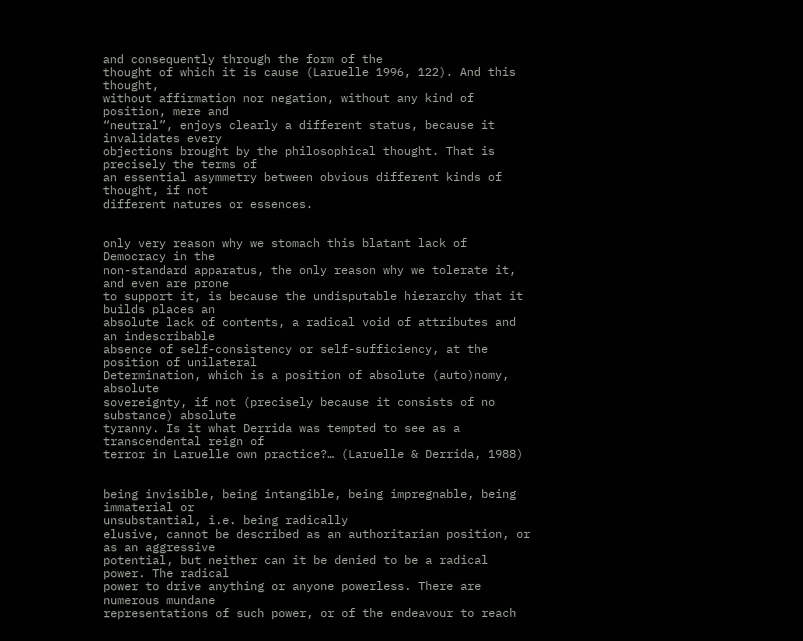and consequently through the form of the
thought of which it is cause (Laruelle 1996, 122). And this thought,
without affirmation nor negation, without any kind of position, mere and
“neutral”, enjoys clearly a different status, because it invalidates every
objections brought by the philosophical thought. That is precisely the terms of
an essential asymmetry between obvious different kinds of thought, if not
different natures or essences.


only very reason why we stomach this blatant lack of Democracy in the
non-standard apparatus, the only reason why we tolerate it, and even are prone
to support it, is because the undisputable hierarchy that it builds places an
absolute lack of contents, a radical void of attributes and an indescribable
absence of self-consistency or self-sufficiency, at the position of unilateral
Determination, which is a position of absolute (auto)nomy, absolute
sovereignty, if not (precisely because it consists of no substance) absolute
tyranny. Is it what Derrida was tempted to see as a transcendental reign of
terror in Laruelle own practice?… (Laruelle & Derrida, 1988)


being invisible, being intangible, being impregnable, being immaterial or
unsubstantial, i.e. being radically
elusive, cannot be described as an authoritarian position, or as an aggressive
potential, but neither can it be denied to be a radical power. The radical
power to drive anything or anyone powerless. There are numerous mundane
representations of such power, or of the endeavour to reach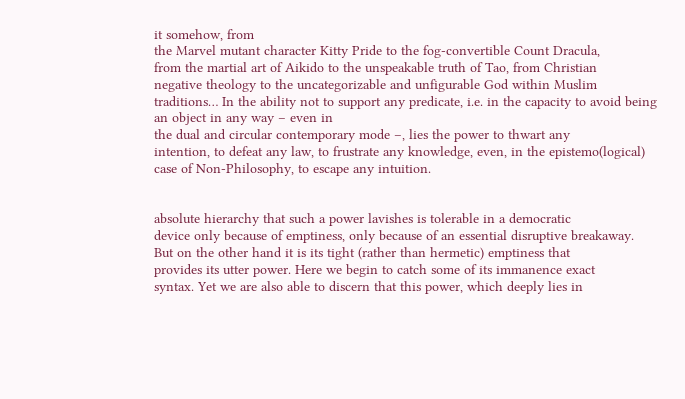it somehow, from
the Marvel mutant character Kitty Pride to the fog-convertible Count Dracula,
from the martial art of Aikido to the unspeakable truth of Tao, from Christian
negative theology to the uncategorizable and unfigurable God within Muslim
traditions… In the ability not to support any predicate, i.e. in the capacity to avoid being an object in any way – even in
the dual and circular contemporary mode –, lies the power to thwart any
intention, to defeat any law, to frustrate any knowledge, even, in the epistemo(logical)
case of Non-Philosophy, to escape any intuition.


absolute hierarchy that such a power lavishes is tolerable in a democratic
device only because of emptiness, only because of an essential disruptive breakaway.
But on the other hand it is its tight (rather than hermetic) emptiness that
provides its utter power. Here we begin to catch some of its immanence exact
syntax. Yet we are also able to discern that this power, which deeply lies in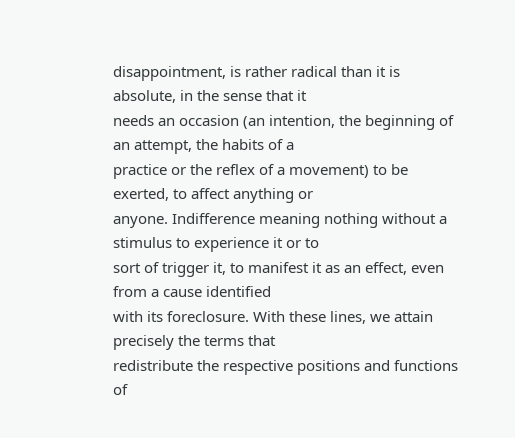disappointment, is rather radical than it is absolute, in the sense that it
needs an occasion (an intention, the beginning of an attempt, the habits of a
practice or the reflex of a movement) to be exerted, to affect anything or
anyone. Indifference meaning nothing without a stimulus to experience it or to
sort of trigger it, to manifest it as an effect, even from a cause identified
with its foreclosure. With these lines, we attain precisely the terms that
redistribute the respective positions and functions of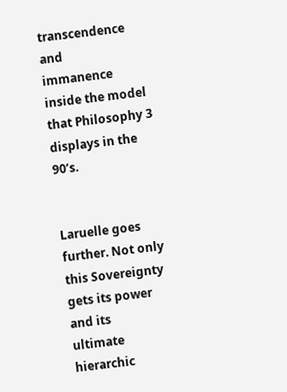transcendence and
immanence inside the model that Philosophy 3 displays in the 90’s.


Laruelle goes further. Not only this Sovereignty gets its power and its
ultimate hierarchic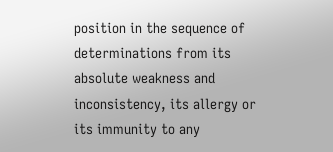position in the sequence of determinations from its
absolute weakness and inconsistency, its allergy or its immunity to any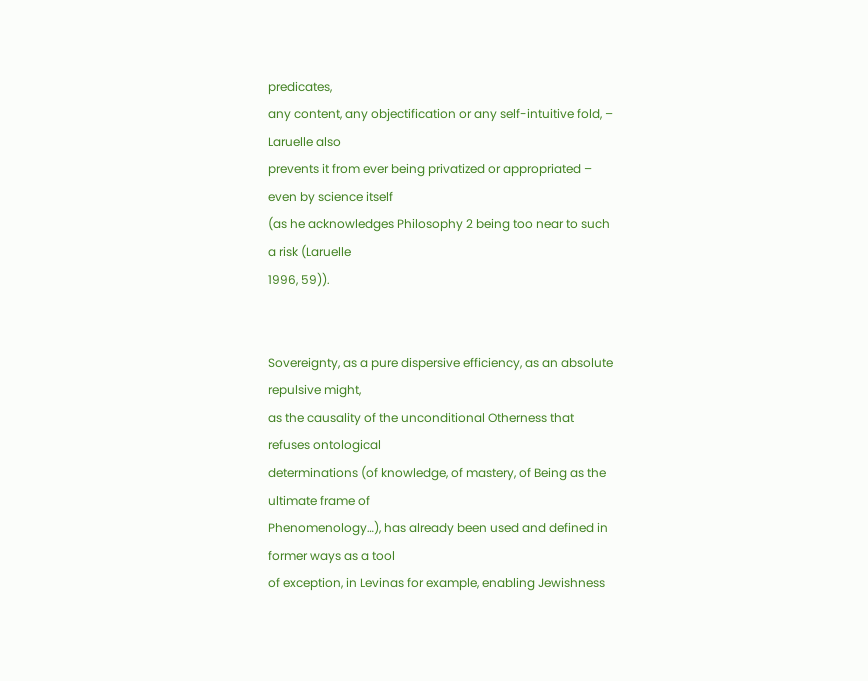predicates,
any content, any objectification or any self-intuitive fold, – Laruelle also
prevents it from ever being privatized or appropriated – even by science itself
(as he acknowledges Philosophy 2 being too near to such a risk (Laruelle
1996, 59)).


Sovereignty, as a pure dispersive efficiency, as an absolute repulsive might,
as the causality of the unconditional Otherness that refuses ontological
determinations (of knowledge, of mastery, of Being as the ultimate frame of
Phenomenology…), has already been used and defined in former ways as a tool
of exception, in Levinas for example, enabling Jewishness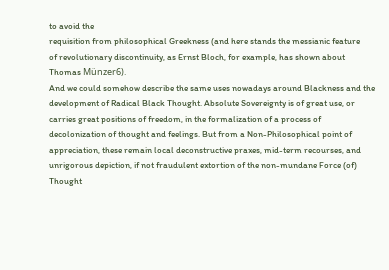to avoid the
requisition from philosophical Greekness (and here stands the messianic feature
of revolutionary discontinuity, as Ernst Bloch, for example, has shown about
Thomas Münzer6).
And we could somehow describe the same uses nowadays around Blackness and the
development of Radical Black Thought. Absolute Sovereignty is of great use, or
carries great positions of freedom, in the formalization of a process of
decolonization of thought and feelings. But from a Non-Philosophical point of
appreciation, these remain local deconstructive praxes, mid-term recourses, and
unrigorous depiction, if not fraudulent extortion of the non-mundane Force (of)
Thought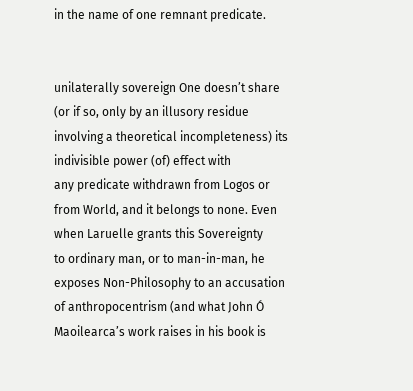in the name of one remnant predicate.


unilaterally sovereign One doesn’t share (or if so, only by an illusory residue
involving a theoretical incompleteness) its indivisible power (of) effect with
any predicate withdrawn from Logos or
from World, and it belongs to none. Even when Laruelle grants this Sovereignty
to ordinary man, or to man-in-man, he exposes Non-Philosophy to an accusation
of anthropocentrism (and what John Ó Maoilearca’s work raises in his book is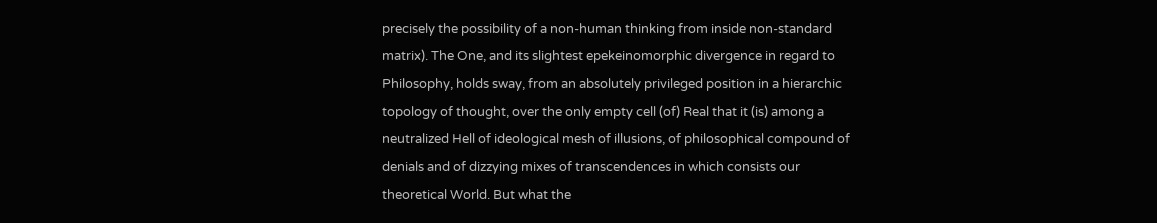precisely the possibility of a non-human thinking from inside non-standard
matrix). The One, and its slightest epekeinomorphic divergence in regard to
Philosophy, holds sway, from an absolutely privileged position in a hierarchic
topology of thought, over the only empty cell (of) Real that it (is) among a
neutralized Hell of ideological mesh of illusions, of philosophical compound of
denials and of dizzying mixes of transcendences in which consists our
theoretical World. But what the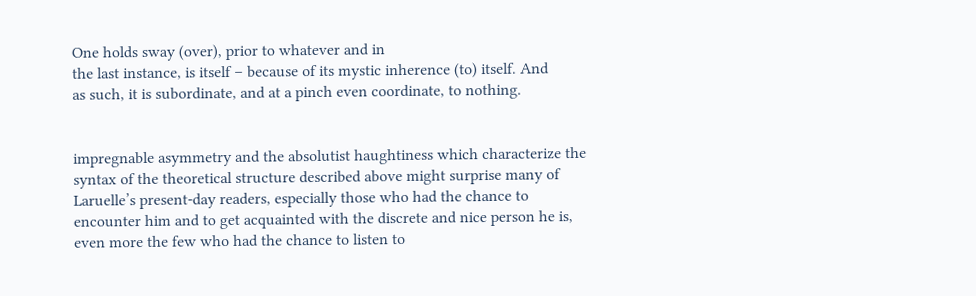One holds sway (over), prior to whatever and in
the last instance, is itself – because of its mystic inherence (to) itself. And
as such, it is subordinate, and at a pinch even coordinate, to nothing.


impregnable asymmetry and the absolutist haughtiness which characterize the
syntax of the theoretical structure described above might surprise many of
Laruelle’s present-day readers, especially those who had the chance to
encounter him and to get acquainted with the discrete and nice person he is,
even more the few who had the chance to listen to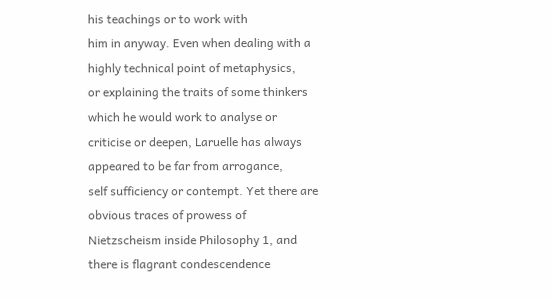his teachings or to work with
him in anyway. Even when dealing with a highly technical point of metaphysics,
or explaining the traits of some thinkers which he would work to analyse or
criticise or deepen, Laruelle has always appeared to be far from arrogance,
self sufficiency or contempt. Yet there are obvious traces of prowess of
Nietzscheism inside Philosophy 1, and there is flagrant condescendence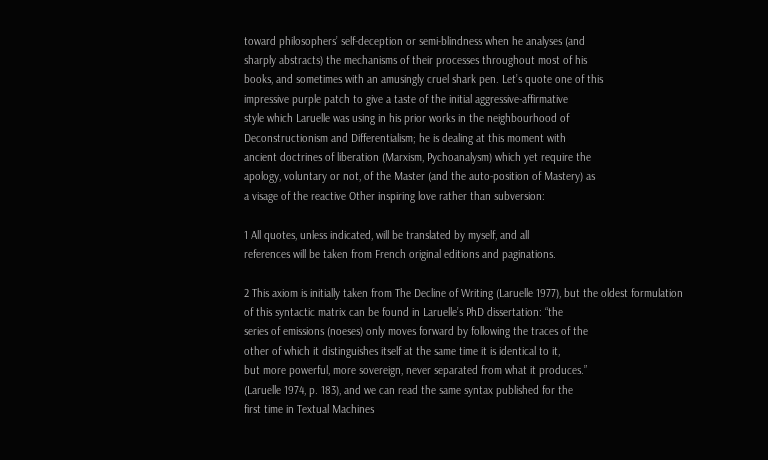toward philosophers’ self-deception or semi-blindness when he analyses (and
sharply abstracts) the mechanisms of their processes throughout most of his
books, and sometimes with an amusingly cruel shark pen. Let’s quote one of this
impressive purple patch to give a taste of the initial aggressive-affirmative
style which Laruelle was using in his prior works in the neighbourhood of
Deconstructionism and Differentialism; he is dealing at this moment with
ancient doctrines of liberation (Marxism, Pychoanalysm) which yet require the
apology, voluntary or not, of the Master (and the auto-position of Mastery) as
a visage of the reactive Other inspiring love rather than subversion:

1 All quotes, unless indicated, will be translated by myself, and all
references will be taken from French original editions and paginations.

2 This axiom is initially taken from The Decline of Writing (Laruelle 1977), but the oldest formulation
of this syntactic matrix can be found in Laruelle’s PhD dissertation: “the
series of emissions (noeses) only moves forward by following the traces of the
other of which it distinguishes itself at the same time it is identical to it,
but more powerful, more sovereign, never separated from what it produces.”
(Laruelle 1974, p. 183), and we can read the same syntax published for the
first time in Textual Machines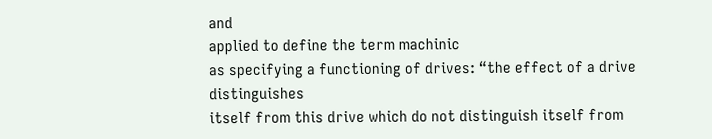and
applied to define the term machinic
as specifying a functioning of drives: “the effect of a drive distinguishes
itself from this drive which do not distinguish itself from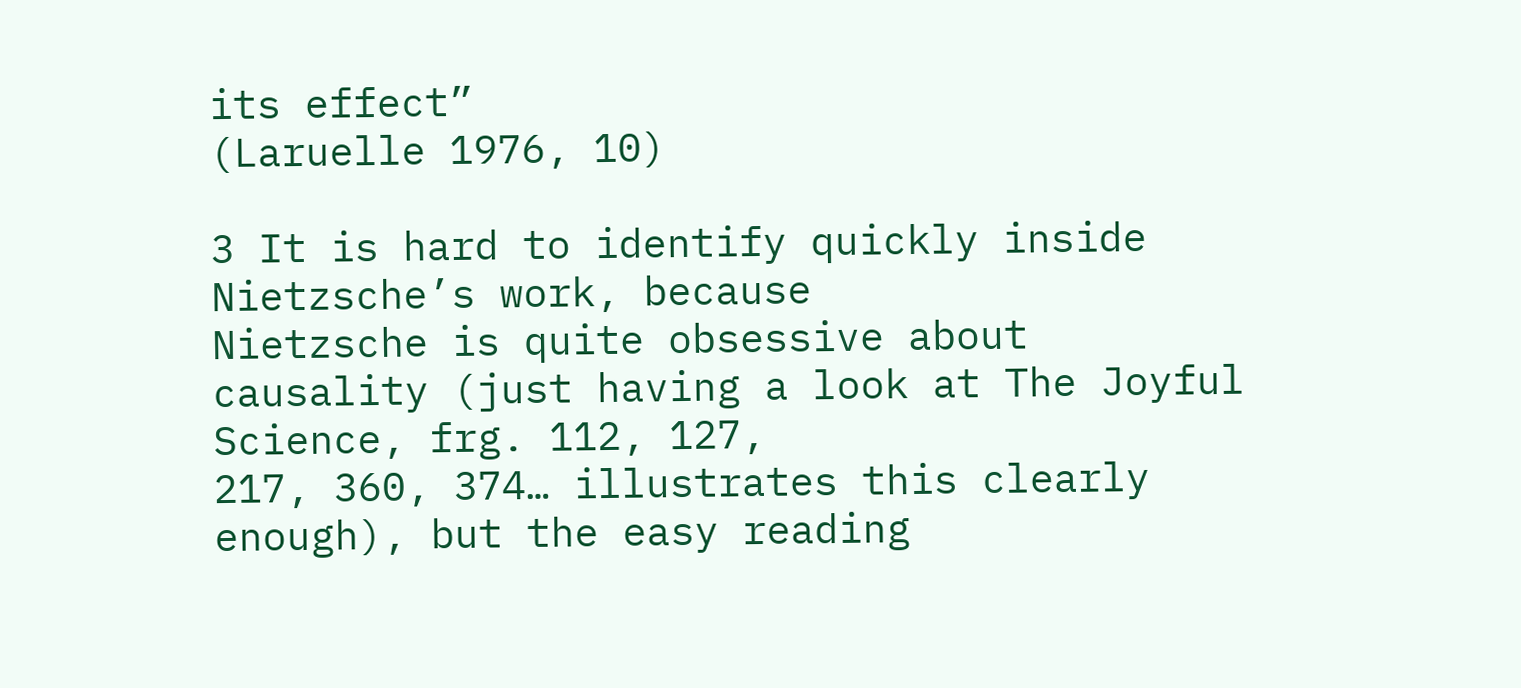its effect”
(Laruelle 1976, 10)

3 It is hard to identify quickly inside Nietzsche’s work, because
Nietzsche is quite obsessive about causality (just having a look at The Joyful Science, frg. 112, 127,
217, 360, 374… illustrates this clearly enough), but the easy reading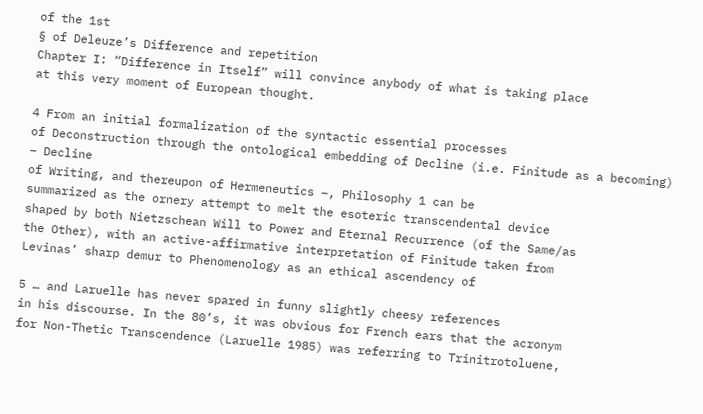of the 1st
§ of Deleuze’s Difference and repetition
Chapter I: “Difference in Itself” will convince anybody of what is taking place
at this very moment of European thought.

4 From an initial formalization of the syntactic essential processes
of Deconstruction through the ontological embedding of Decline (i.e. Finitude as a becoming) – Decline
of Writing, and thereupon of Hermeneutics –, Philosophy 1 can be
summarized as the ornery attempt to melt the esoteric transcendental device
shaped by both Nietzschean Will to Power and Eternal Recurrence (of the Same/as
the Other), with an active-affirmative interpretation of Finitude taken from
Levinas’ sharp demur to Phenomenology as an ethical ascendency of

5 … and Laruelle has never spared in funny slightly cheesy references
in his discourse. In the 80’s, it was obvious for French ears that the acronym
for Non-Thetic Transcendence (Laruelle 1985) was referring to Trinitrotoluene,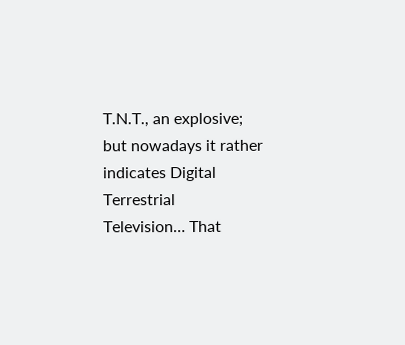T.N.T., an explosive; but nowadays it rather indicates Digital Terrestrial
Television… That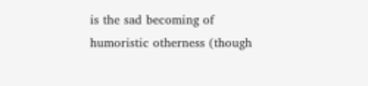is the sad becoming of humoristic otherness (though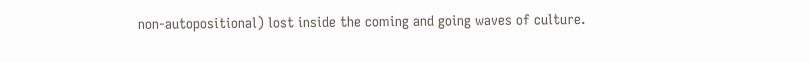non-autopositional) lost inside the coming and going waves of culture.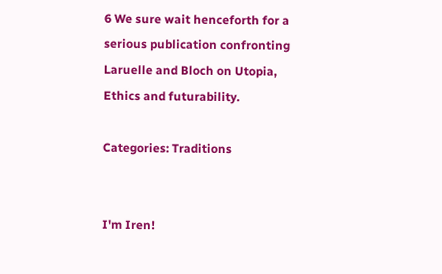6 We sure wait henceforth for a serious publication confronting
Laruelle and Bloch on Utopia, Ethics and futurability.

Categories: Traditions


I'm Iren!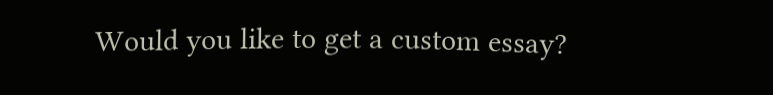Would you like to get a custom essay?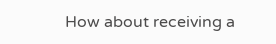How about receiving a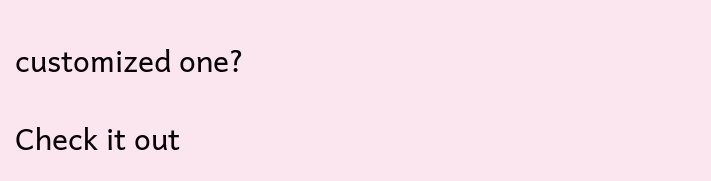customized one?

Check it out